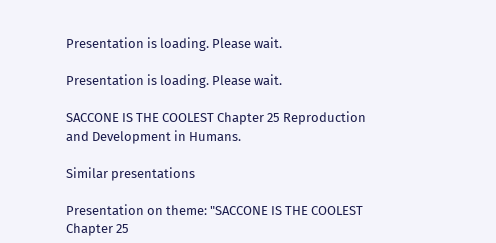Presentation is loading. Please wait.

Presentation is loading. Please wait.

SACCONE IS THE COOLEST Chapter 25 Reproduction and Development in Humans.

Similar presentations

Presentation on theme: "SACCONE IS THE COOLEST Chapter 25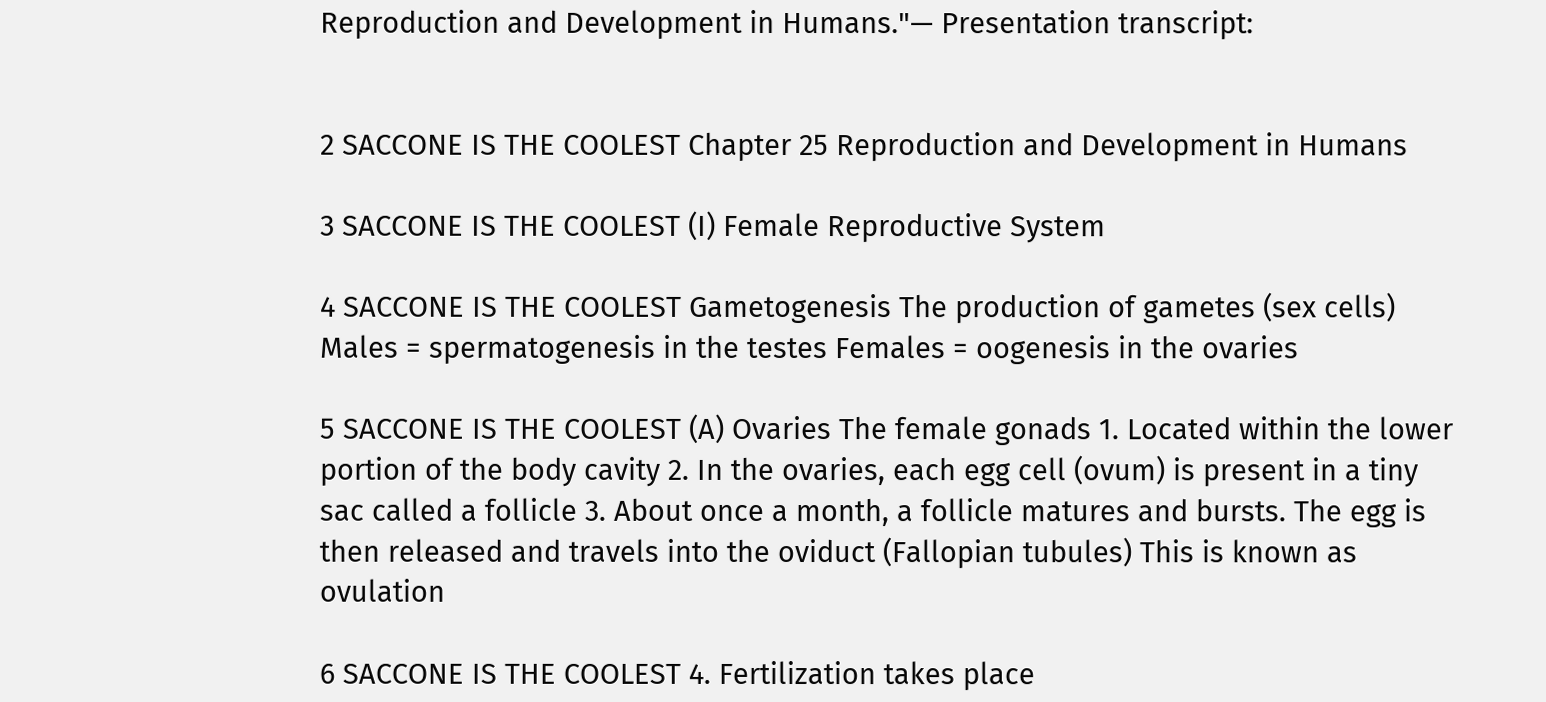Reproduction and Development in Humans."— Presentation transcript:


2 SACCONE IS THE COOLEST Chapter 25 Reproduction and Development in Humans

3 SACCONE IS THE COOLEST (I) Female Reproductive System

4 SACCONE IS THE COOLEST Gametogenesis The production of gametes (sex cells) Males = spermatogenesis in the testes Females = oogenesis in the ovaries

5 SACCONE IS THE COOLEST (A) Ovaries The female gonads 1. Located within the lower portion of the body cavity 2. In the ovaries, each egg cell (ovum) is present in a tiny sac called a follicle 3. About once a month, a follicle matures and bursts. The egg is then released and travels into the oviduct (Fallopian tubules) This is known as ovulation

6 SACCONE IS THE COOLEST 4. Fertilization takes place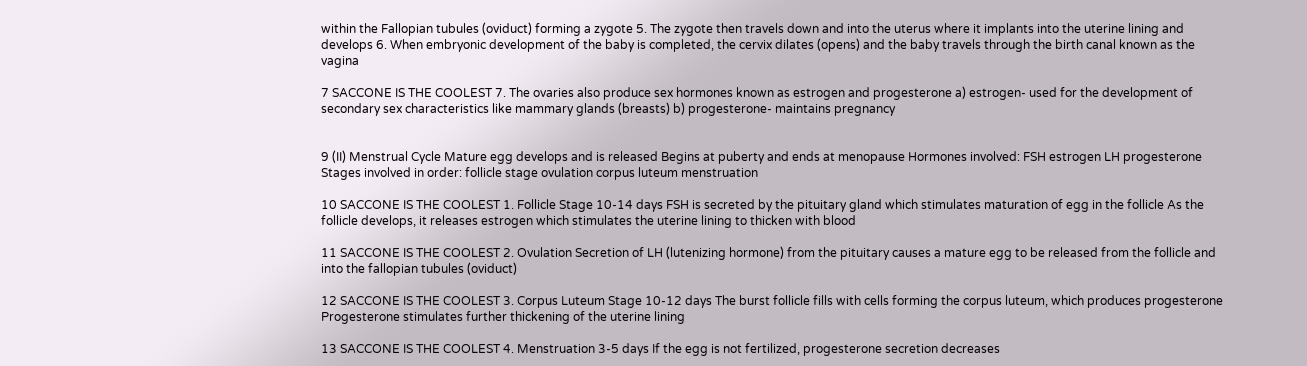within the Fallopian tubules (oviduct) forming a zygote 5. The zygote then travels down and into the uterus where it implants into the uterine lining and develops 6. When embryonic development of the baby is completed, the cervix dilates (opens) and the baby travels through the birth canal known as the vagina

7 SACCONE IS THE COOLEST 7. The ovaries also produce sex hormones known as estrogen and progesterone a) estrogen- used for the development of secondary sex characteristics like mammary glands (breasts) b) progesterone- maintains pregnancy


9 (II) Menstrual Cycle Mature egg develops and is released Begins at puberty and ends at menopause Hormones involved: FSH estrogen LH progesterone Stages involved in order: follicle stage ovulation corpus luteum menstruation

10 SACCONE IS THE COOLEST 1. Follicle Stage 10-14 days FSH is secreted by the pituitary gland which stimulates maturation of egg in the follicle As the follicle develops, it releases estrogen which stimulates the uterine lining to thicken with blood

11 SACCONE IS THE COOLEST 2. Ovulation Secretion of LH (lutenizing hormone) from the pituitary causes a mature egg to be released from the follicle and into the fallopian tubules (oviduct)

12 SACCONE IS THE COOLEST 3. Corpus Luteum Stage 10-12 days The burst follicle fills with cells forming the corpus luteum, which produces progesterone Progesterone stimulates further thickening of the uterine lining

13 SACCONE IS THE COOLEST 4. Menstruation 3-5 days If the egg is not fertilized, progesterone secretion decreases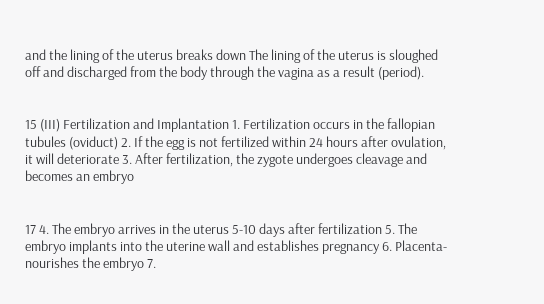and the lining of the uterus breaks down The lining of the uterus is sloughed off and discharged from the body through the vagina as a result (period).


15 (III) Fertilization and Implantation 1. Fertilization occurs in the fallopian tubules (oviduct) 2. If the egg is not fertilized within 24 hours after ovulation, it will deteriorate 3. After fertilization, the zygote undergoes cleavage and becomes an embryo


17 4. The embryo arrives in the uterus 5-10 days after fertilization 5. The embryo implants into the uterine wall and establishes pregnancy 6. Placenta- nourishes the embryo 7.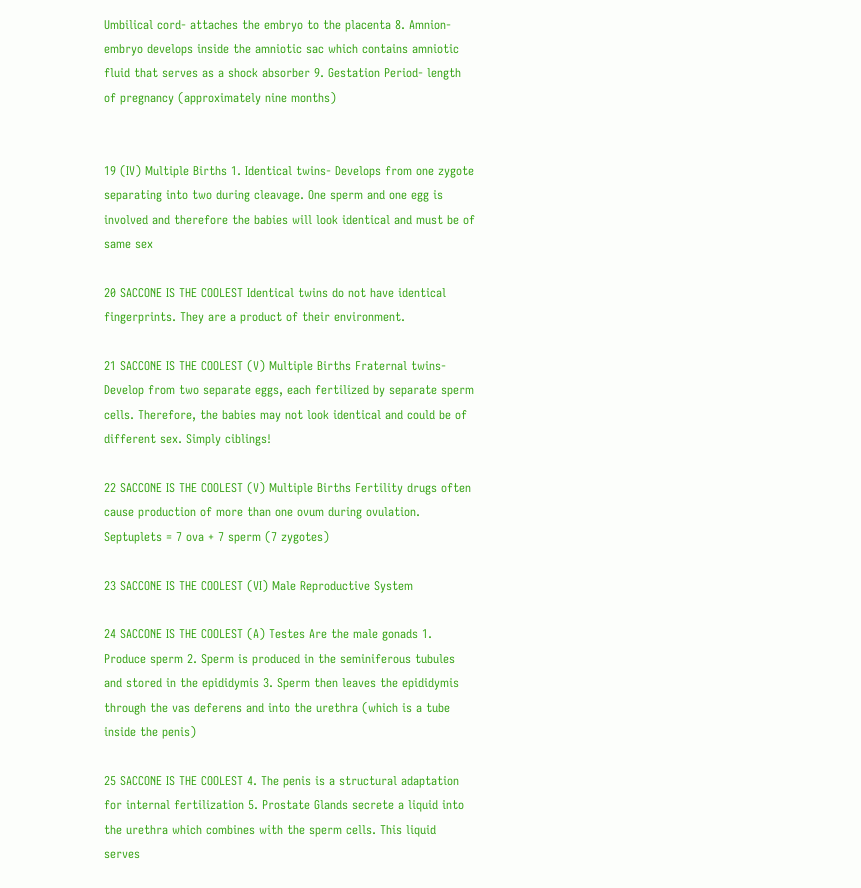Umbilical cord- attaches the embryo to the placenta 8. Amnion- embryo develops inside the amniotic sac which contains amniotic fluid that serves as a shock absorber 9. Gestation Period- length of pregnancy (approximately nine months)


19 (IV) Multiple Births 1. Identical twins- Develops from one zygote separating into two during cleavage. One sperm and one egg is involved and therefore the babies will look identical and must be of same sex

20 SACCONE IS THE COOLEST Identical twins do not have identical fingerprints. They are a product of their environment.

21 SACCONE IS THE COOLEST (V) Multiple Births Fraternal twins- Develop from two separate eggs, each fertilized by separate sperm cells. Therefore, the babies may not look identical and could be of different sex. Simply ciblings!

22 SACCONE IS THE COOLEST (V) Multiple Births Fertility drugs often cause production of more than one ovum during ovulation. Septuplets = 7 ova + 7 sperm (7 zygotes)

23 SACCONE IS THE COOLEST (VI) Male Reproductive System

24 SACCONE IS THE COOLEST (A) Testes Are the male gonads 1. Produce sperm 2. Sperm is produced in the seminiferous tubules and stored in the epididymis 3. Sperm then leaves the epididymis through the vas deferens and into the urethra (which is a tube inside the penis)

25 SACCONE IS THE COOLEST 4. The penis is a structural adaptation for internal fertilization 5. Prostate Glands secrete a liquid into the urethra which combines with the sperm cells. This liquid serves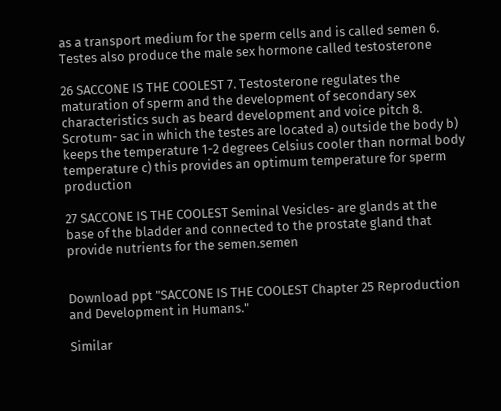as a transport medium for the sperm cells and is called semen 6. Testes also produce the male sex hormone called testosterone

26 SACCONE IS THE COOLEST 7. Testosterone regulates the maturation of sperm and the development of secondary sex characteristics such as beard development and voice pitch 8. Scrotum- sac in which the testes are located a) outside the body b) keeps the temperature 1-2 degrees Celsius cooler than normal body temperature c) this provides an optimum temperature for sperm production

27 SACCONE IS THE COOLEST Seminal Vesicles- are glands at the base of the bladder and connected to the prostate gland that provide nutrients for the semen.semen


Download ppt "SACCONE IS THE COOLEST Chapter 25 Reproduction and Development in Humans."

Similar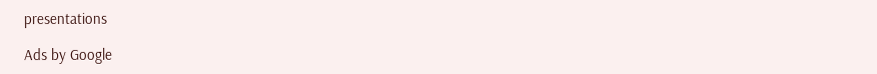presentations

Ads by Google